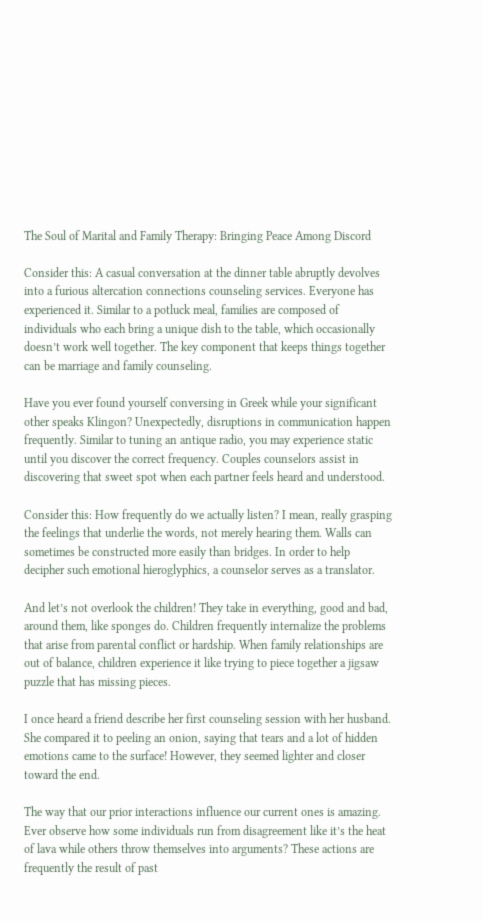The Soul of Marital and Family Therapy: Bringing Peace Among Discord

Consider this: A casual conversation at the dinner table abruptly devolves into a furious altercation connections counseling services. Everyone has experienced it. Similar to a potluck meal, families are composed of individuals who each bring a unique dish to the table, which occasionally doesn’t work well together. The key component that keeps things together can be marriage and family counseling.

Have you ever found yourself conversing in Greek while your significant other speaks Klingon? Unexpectedly, disruptions in communication happen frequently. Similar to tuning an antique radio, you may experience static until you discover the correct frequency. Couples counselors assist in discovering that sweet spot when each partner feels heard and understood.

Consider this: How frequently do we actually listen? I mean, really grasping the feelings that underlie the words, not merely hearing them. Walls can sometimes be constructed more easily than bridges. In order to help decipher such emotional hieroglyphics, a counselor serves as a translator.

And let’s not overlook the children! They take in everything, good and bad, around them, like sponges do. Children frequently internalize the problems that arise from parental conflict or hardship. When family relationships are out of balance, children experience it like trying to piece together a jigsaw puzzle that has missing pieces.

I once heard a friend describe her first counseling session with her husband. She compared it to peeling an onion, saying that tears and a lot of hidden emotions came to the surface! However, they seemed lighter and closer toward the end.

The way that our prior interactions influence our current ones is amazing. Ever observe how some individuals run from disagreement like it’s the heat of lava while others throw themselves into arguments? These actions are frequently the result of past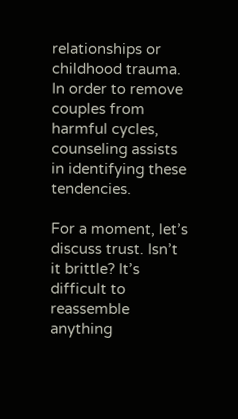relationships or childhood trauma. In order to remove couples from harmful cycles, counseling assists in identifying these tendencies.

For a moment, let’s discuss trust. Isn’t it brittle? It’s difficult to reassemble anything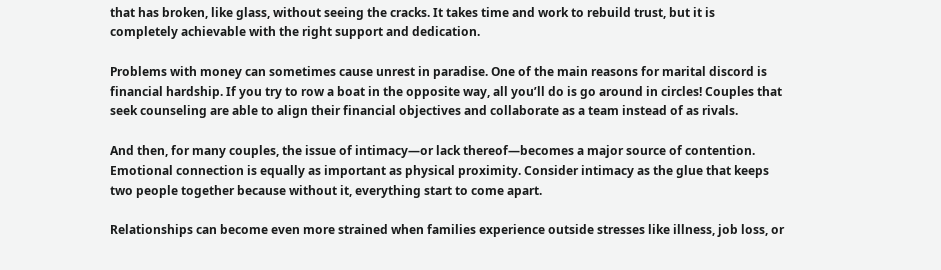that has broken, like glass, without seeing the cracks. It takes time and work to rebuild trust, but it is completely achievable with the right support and dedication.

Problems with money can sometimes cause unrest in paradise. One of the main reasons for marital discord is financial hardship. If you try to row a boat in the opposite way, all you’ll do is go around in circles! Couples that seek counseling are able to align their financial objectives and collaborate as a team instead of as rivals.

And then, for many couples, the issue of intimacy—or lack thereof—becomes a major source of contention. Emotional connection is equally as important as physical proximity. Consider intimacy as the glue that keeps two people together because without it, everything start to come apart.

Relationships can become even more strained when families experience outside stresses like illness, job loss, or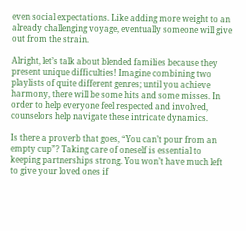even social expectations. Like adding more weight to an already challenging voyage, eventually someone will give out from the strain.

Alright, let’s talk about blended families because they present unique difficulties! Imagine combining two playlists of quite different genres; until you achieve harmony, there will be some hits and some misses. In order to help everyone feel respected and involved, counselors help navigate these intricate dynamics.

Is there a proverb that goes, “You can’t pour from an empty cup”? Taking care of oneself is essential to keeping partnerships strong. You won’t have much left to give your loved ones if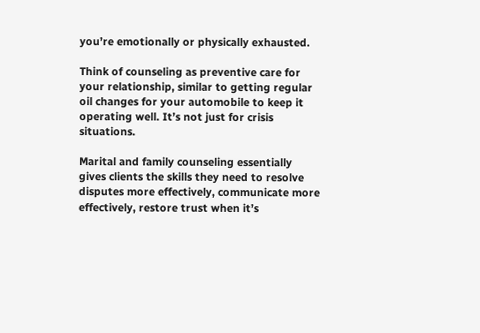you’re emotionally or physically exhausted.

Think of counseling as preventive care for your relationship, similar to getting regular oil changes for your automobile to keep it operating well. It’s not just for crisis situations.

Marital and family counseling essentially gives clients the skills they need to resolve disputes more effectively, communicate more effectively, restore trust when it’s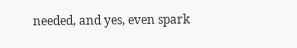needed, and yes, even spark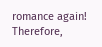romance again! Therefore,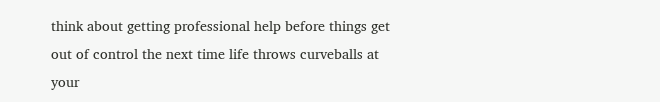think about getting professional help before things get out of control the next time life throws curveballs at your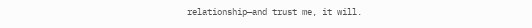relationship—and trust me, it will.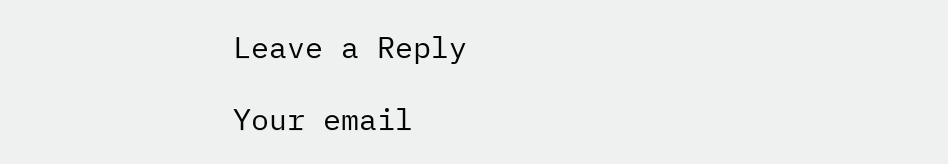Leave a Reply

Your email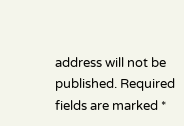address will not be published. Required fields are marked *